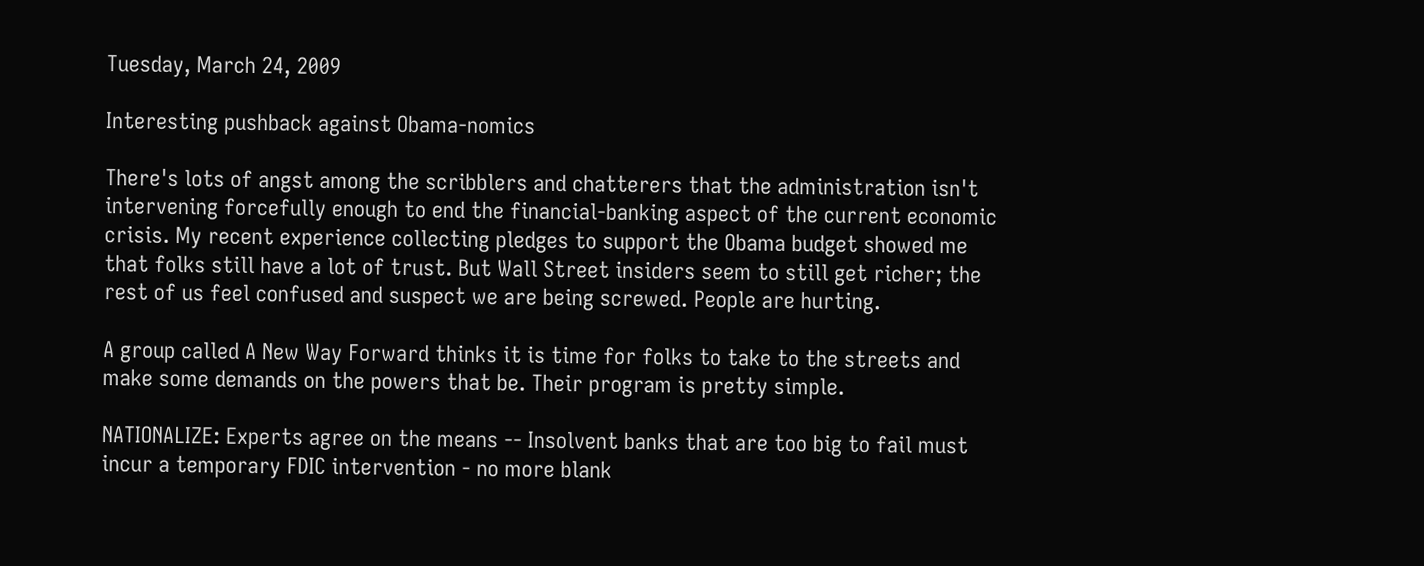Tuesday, March 24, 2009

Interesting pushback against Obama-nomics

There's lots of angst among the scribblers and chatterers that the administration isn't intervening forcefully enough to end the financial-banking aspect of the current economic crisis. My recent experience collecting pledges to support the Obama budget showed me that folks still have a lot of trust. But Wall Street insiders seem to still get richer; the rest of us feel confused and suspect we are being screwed. People are hurting.

A group called A New Way Forward thinks it is time for folks to take to the streets and make some demands on the powers that be. Their program is pretty simple.

NATIONALIZE: Experts agree on the means -- Insolvent banks that are too big to fail must incur a temporary FDIC intervention - no more blank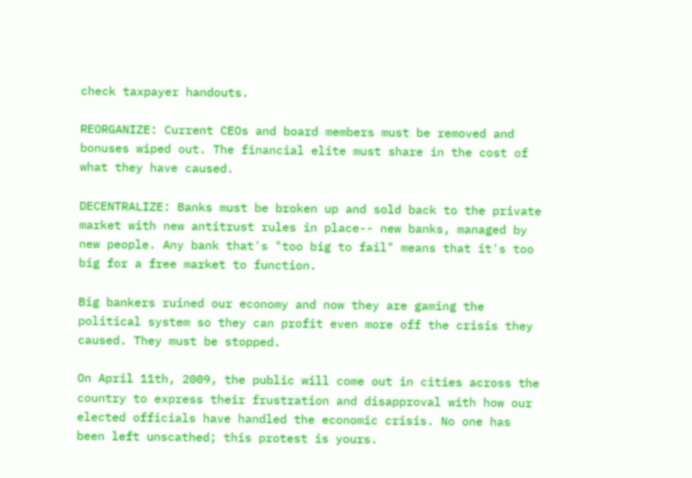check taxpayer handouts.

REORGANIZE: Current CEOs and board members must be removed and bonuses wiped out. The financial elite must share in the cost of what they have caused.

DECENTRALIZE: Banks must be broken up and sold back to the private market with new antitrust rules in place-- new banks, managed by new people. Any bank that's "too big to fail" means that it's too big for a free market to function.

Big bankers ruined our economy and now they are gaming the political system so they can profit even more off the crisis they caused. They must be stopped.

On April 11th, 2009, the public will come out in cities across the country to express their frustration and disapproval with how our elected officials have handled the economic crisis. No one has been left unscathed; this protest is yours.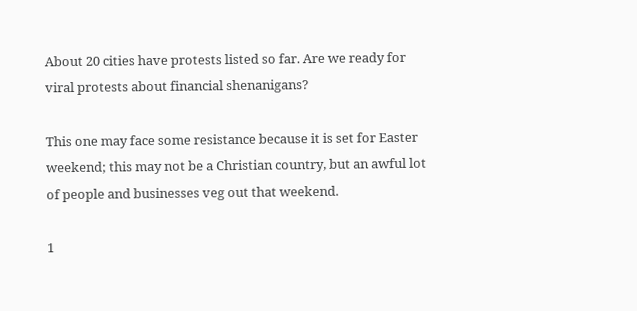About 20 cities have protests listed so far. Are we ready for viral protests about financial shenanigans?

This one may face some resistance because it is set for Easter weekend; this may not be a Christian country, but an awful lot of people and businesses veg out that weekend.

1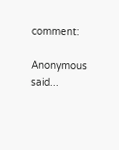comment:

Anonymous said...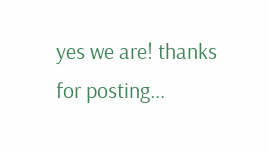yes we are! thanks for posting...